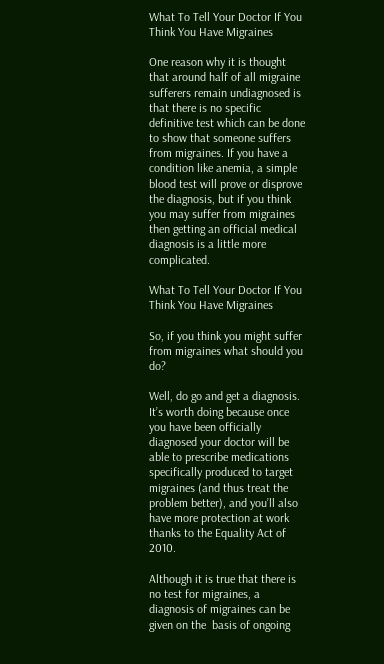What To Tell Your Doctor If You Think You Have Migraines

One reason why it is thought that around half of all migraine sufferers remain undiagnosed is that there is no specific definitive test which can be done to show that someone suffers from migraines. If you have a condition like anemia, a simple blood test will prove or disprove the diagnosis, but if you think you may suffer from migraines then getting an official medical diagnosis is a little more complicated.

What To Tell Your Doctor If You Think You Have Migraines

So, if you think you might suffer from migraines what should you do?

Well, do go and get a diagnosis. It’s worth doing because once you have been officially diagnosed your doctor will be able to prescribe medications specifically produced to target migraines (and thus treat the problem better), and you’ll also have more protection at work thanks to the Equality Act of 2010.

Although it is true that there is no test for migraines, a diagnosis of migraines can be given on the  basis of ongoing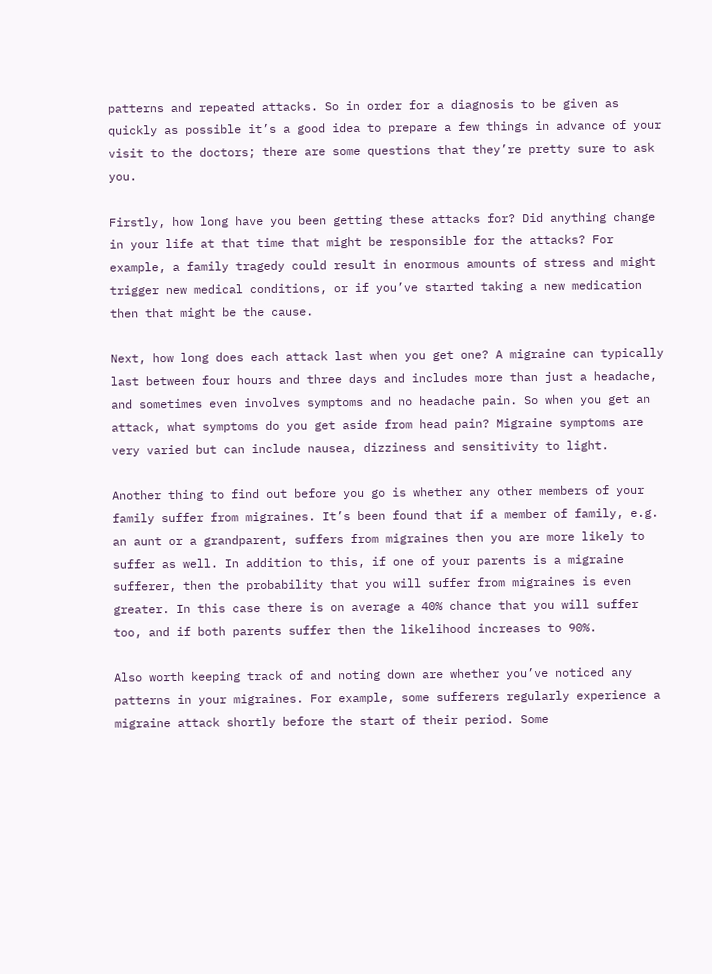patterns and repeated attacks. So in order for a diagnosis to be given as quickly as possible it’s a good idea to prepare a few things in advance of your visit to the doctors; there are some questions that they’re pretty sure to ask you.

Firstly, how long have you been getting these attacks for? Did anything change in your life at that time that might be responsible for the attacks? For example, a family tragedy could result in enormous amounts of stress and might trigger new medical conditions, or if you’ve started taking a new medication then that might be the cause.

Next, how long does each attack last when you get one? A migraine can typically last between four hours and three days and includes more than just a headache, and sometimes even involves symptoms and no headache pain. So when you get an attack, what symptoms do you get aside from head pain? Migraine symptoms are very varied but can include nausea, dizziness and sensitivity to light.

Another thing to find out before you go is whether any other members of your family suffer from migraines. It’s been found that if a member of family, e.g. an aunt or a grandparent, suffers from migraines then you are more likely to suffer as well. In addition to this, if one of your parents is a migraine sufferer, then the probability that you will suffer from migraines is even greater. In this case there is on average a 40% chance that you will suffer too, and if both parents suffer then the likelihood increases to 90%.

Also worth keeping track of and noting down are whether you’ve noticed any patterns in your migraines. For example, some sufferers regularly experience a migraine attack shortly before the start of their period. Some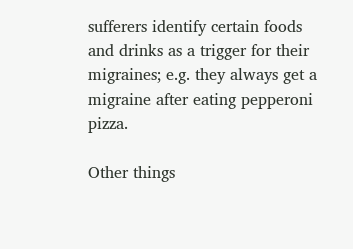sufferers identify certain foods and drinks as a trigger for their migraines; e.g. they always get a migraine after eating pepperoni pizza.

Other things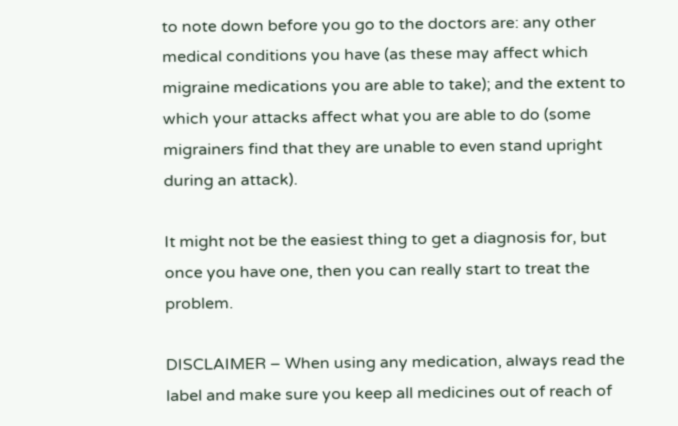to note down before you go to the doctors are: any other medical conditions you have (as these may affect which migraine medications you are able to take); and the extent to which your attacks affect what you are able to do (some migrainers find that they are unable to even stand upright during an attack).

It might not be the easiest thing to get a diagnosis for, but once you have one, then you can really start to treat the problem.

DISCLAIMER – When using any medication, always read the label and make sure you keep all medicines out of reach of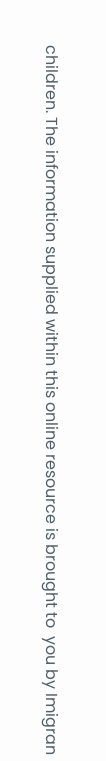children. The information supplied within this online resource is brought to  you by Imigran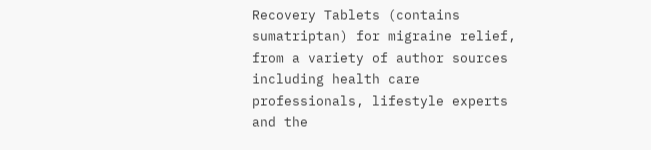Recovery Tablets (contains sumatriptan) for migraine relief, from a variety of author sources including health care professionals, lifestyle experts and the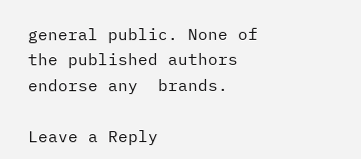general public. None of the published authors endorse any  brands.

Leave a Reply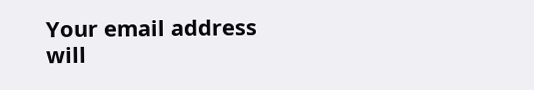Your email address will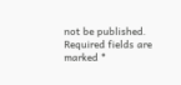not be published. Required fields are marked *